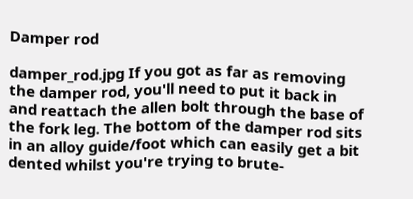Damper rod

damper_rod.jpg If you got as far as removing the damper rod, you'll need to put it back in and reattach the allen bolt through the base of the fork leg. The bottom of the damper rod sits in an alloy guide/foot which can easily get a bit dented whilst you're trying to brute-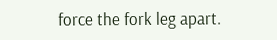force the fork leg apart.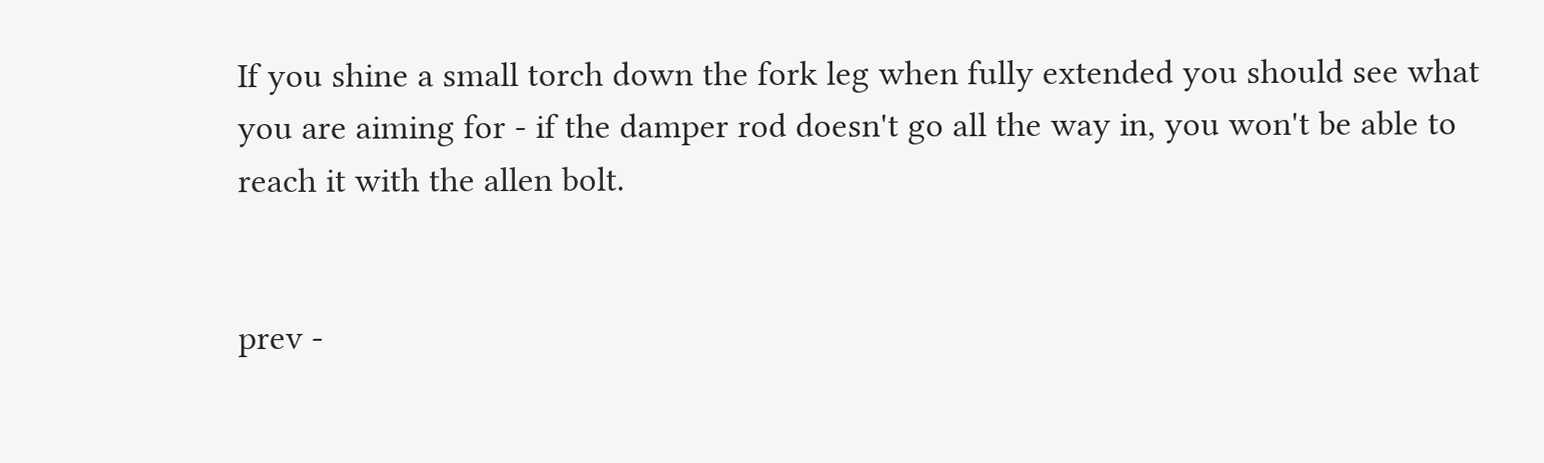If you shine a small torch down the fork leg when fully extended you should see what you are aiming for - if the damper rod doesn't go all the way in, you won't be able to reach it with the allen bolt.


prev -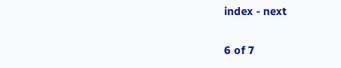index - next

6 of 7